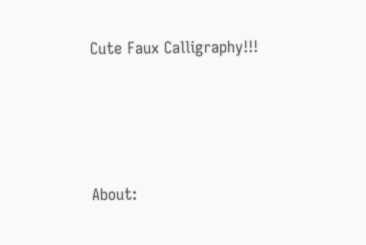Cute Faux Calligraphy!!!




About: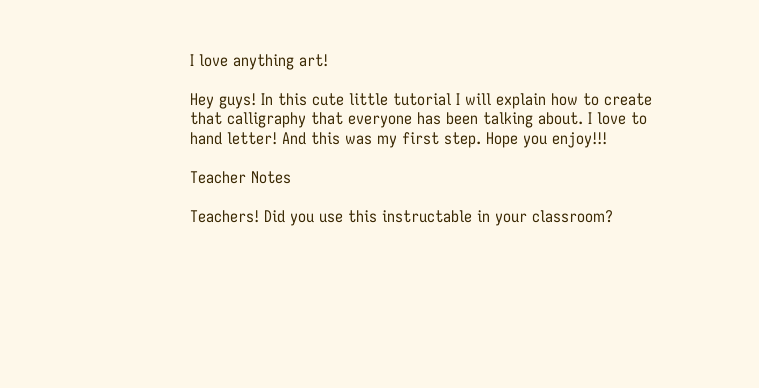I love anything art!

Hey guys! In this cute little tutorial I will explain how to create that calligraphy that everyone has been talking about. I love to hand letter! And this was my first step. Hope you enjoy!!!

Teacher Notes

Teachers! Did you use this instructable in your classroom?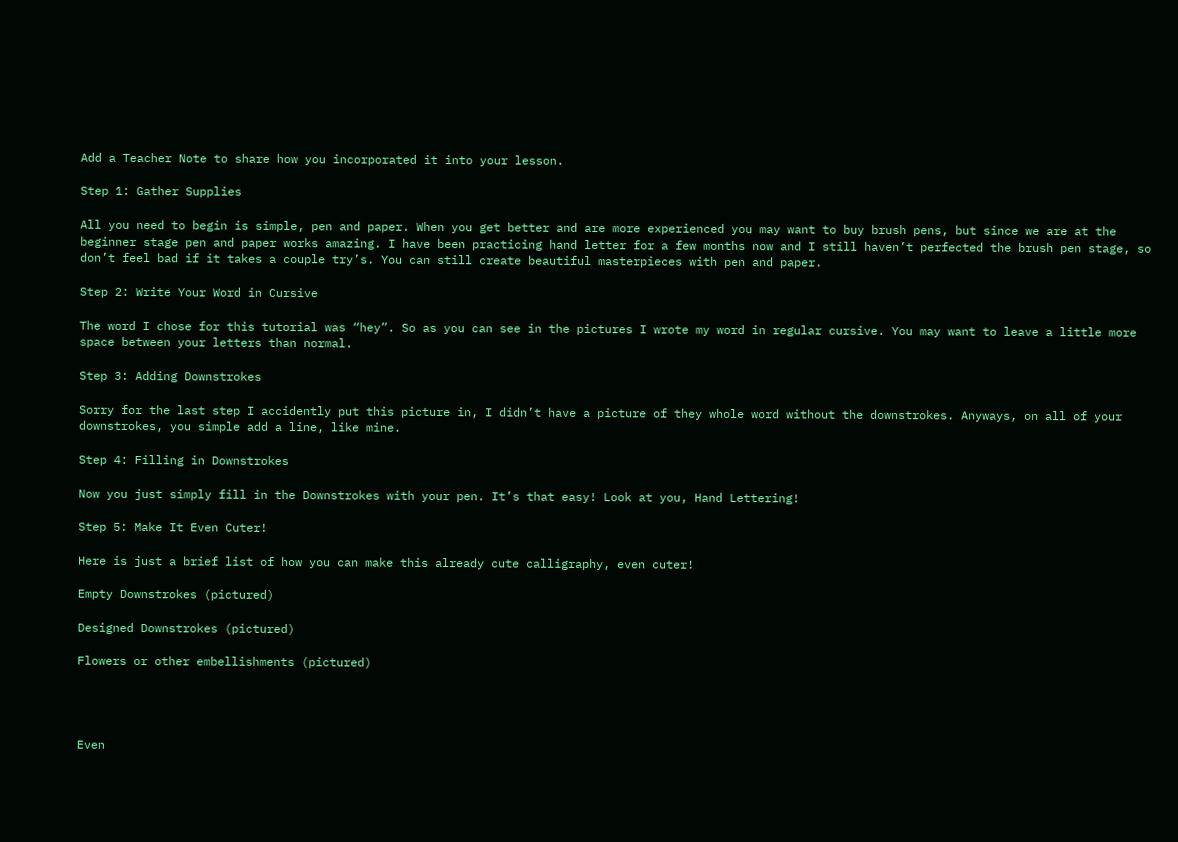Add a Teacher Note to share how you incorporated it into your lesson.

Step 1: Gather Supplies

All you need to begin is simple, pen and paper. When you get better and are more experienced you may want to buy brush pens, but since we are at the beginner stage pen and paper works amazing. I have been practicing hand letter for a few months now and I still haven’t perfected the brush pen stage, so don’t feel bad if it takes a couple try’s. You can still create beautiful masterpieces with pen and paper.

Step 2: Write Your Word in Cursive

The word I chose for this tutorial was “hey”. So as you can see in the pictures I wrote my word in regular cursive. You may want to leave a little more space between your letters than normal.

Step 3: Adding Downstrokes

Sorry for the last step I accidently put this picture in, I didn’t have a picture of they whole word without the downstrokes. Anyways, on all of your downstrokes, you simple add a line, like mine.

Step 4: Filling in Downstrokes

Now you just simply fill in the Downstrokes with your pen. It’s that easy! Look at you, Hand Lettering!

Step 5: Make It Even Cuter!

Here is just a brief list of how you can make this already cute calligraphy, even cuter!

Empty Downstrokes (pictured)

Designed Downstrokes (pictured)

Flowers or other embellishments (pictured)




Even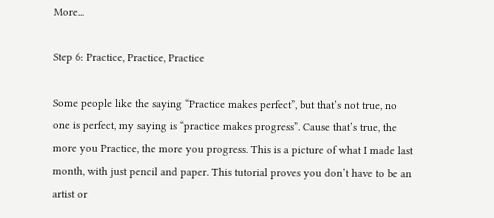More...

Step 6: Practice, Practice, Practice

Some people like the saying “Practice makes perfect”, but that’s not true, no one is perfect, my saying is “practice makes progress”. Cause that’s true, the more you Practice, the more you progress. This is a picture of what I made last month, with just pencil and paper. This tutorial proves you don’t have to be an artist or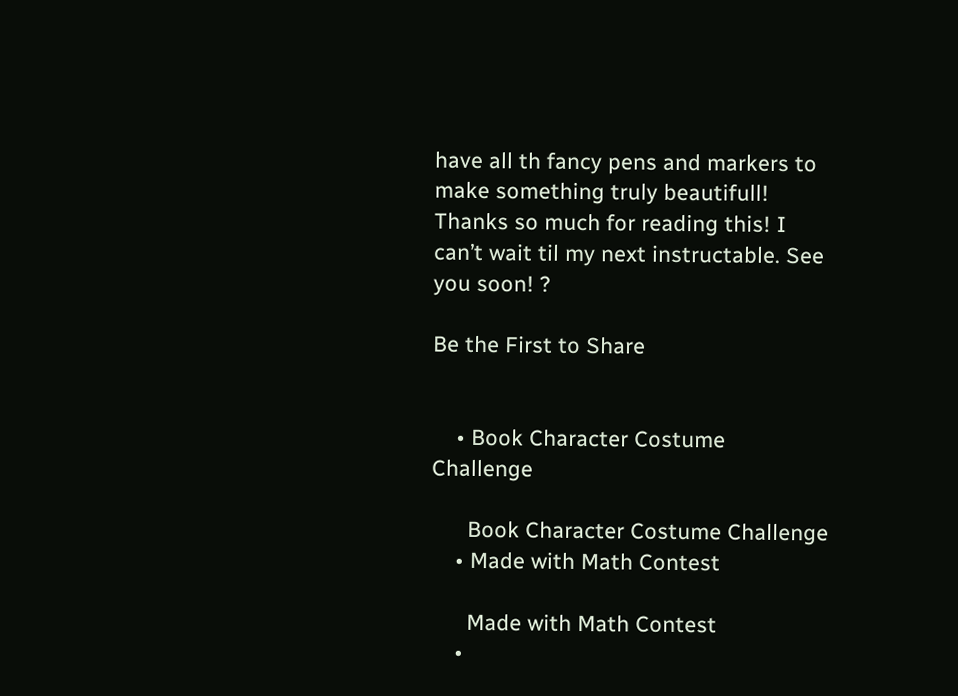have all th fancy pens and markers to make something truly beautifull! Thanks so much for reading this! I can’t wait til my next instructable. See you soon! ?

Be the First to Share


    • Book Character Costume Challenge

      Book Character Costume Challenge
    • Made with Math Contest

      Made with Math Contest
    •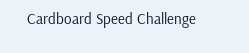Cardboard Speed Challenge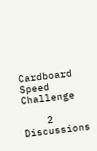Cardboard Speed Challenge

    2 Discussions